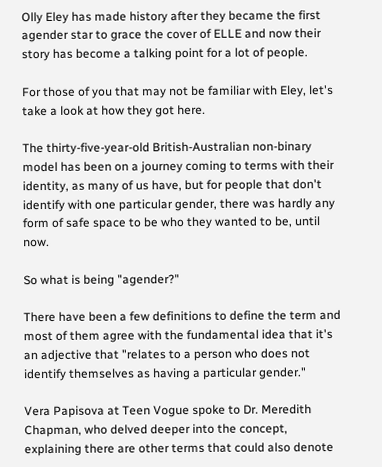Olly Eley has made history after they became the first agender star to grace the cover of ELLE and now their story has become a talking point for a lot of people.

For those of you that may not be familiar with Eley, let's take a look at how they got here.

The thirty-five-year-old British-Australian non-binary model has been on a journey coming to terms with their identity, as many of us have, but for people that don't identify with one particular gender, there was hardly any form of safe space to be who they wanted to be, until now.

So what is being "agender?"

There have been a few definitions to define the term and most of them agree with the fundamental idea that it's an adjective that "relates to a person who does not identify themselves as having a particular gender."

Vera Papisova at Teen Vogue spoke to Dr. Meredith Chapman, who delved deeper into the concept, explaining there are other terms that could also denote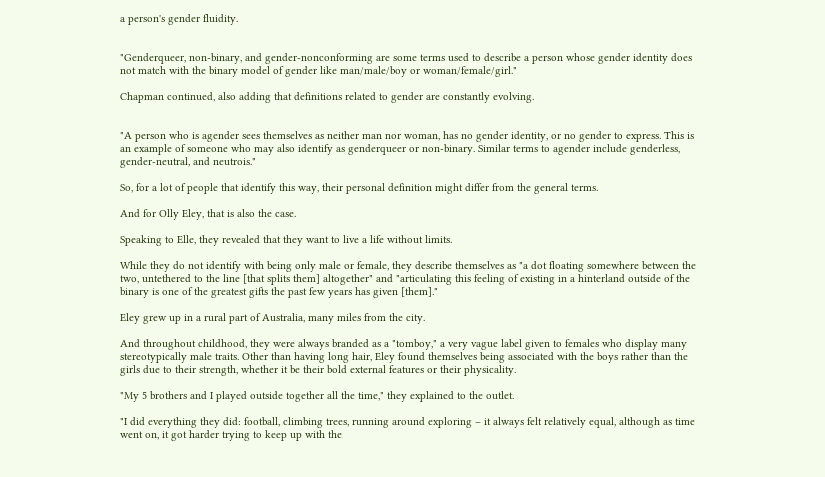a person's gender fluidity.


"Genderqueer, non-binary, and gender-nonconforming are some terms used to describe a person whose gender identity does not match with the binary model of gender like man/male/boy or woman/female/girl."

Chapman continued, also adding that definitions related to gender are constantly evolving.


"A person who is agender sees themselves as neither man nor woman, has no gender identity, or no gender to express. This is an example of someone who may also identify as genderqueer or non-binary. Similar terms to agender include genderless, gender-neutral, and neutrois."

So, for a lot of people that identify this way, their personal definition might differ from the general terms.

And for Olly Eley, that is also the case.

Speaking to Elle, they revealed that they want to live a life without limits.

While they do not identify with being only male or female, they describe themselves as "a dot floating somewhere between the two, untethered to the line [that splits them] altogether" and "articulating this feeling of existing in a hinterland outside of the binary is one of the greatest gifts the past few years has given [them]."

Eley grew up in a rural part of Australia, many miles from the city.

And throughout childhood, they were always branded as a "tomboy," a very vague label given to females who display many stereotypically male traits. Other than having long hair, Eley found themselves being associated with the boys rather than the girls due to their strength, whether it be their bold external features or their physicality.

"My 5 brothers and I played outside together all the time," they explained to the outlet.

"I did everything they did: football, climbing trees, running around exploring – it always felt relatively equal, although as time went on, it got harder trying to keep up with the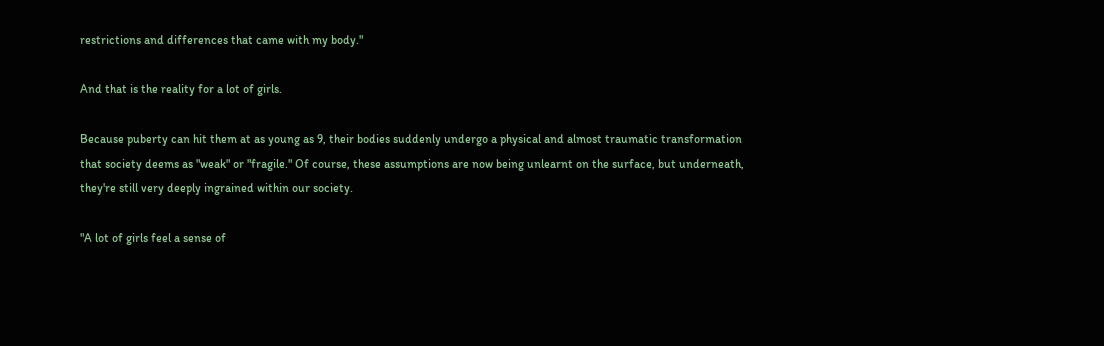restrictions and differences that came with my body."

And that is the reality for a lot of girls.

Because puberty can hit them at as young as 9, their bodies suddenly undergo a physical and almost traumatic transformation that society deems as "weak" or "fragile." Of course, these assumptions are now being unlearnt on the surface, but underneath, they're still very deeply ingrained within our society.

"A lot of girls feel a sense of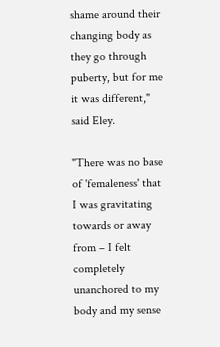shame around their changing body as they go through puberty, but for me it was different," said Eley.

"There was no base of 'femaleness' that I was gravitating towards or away from – I felt completely unanchored to my body and my sense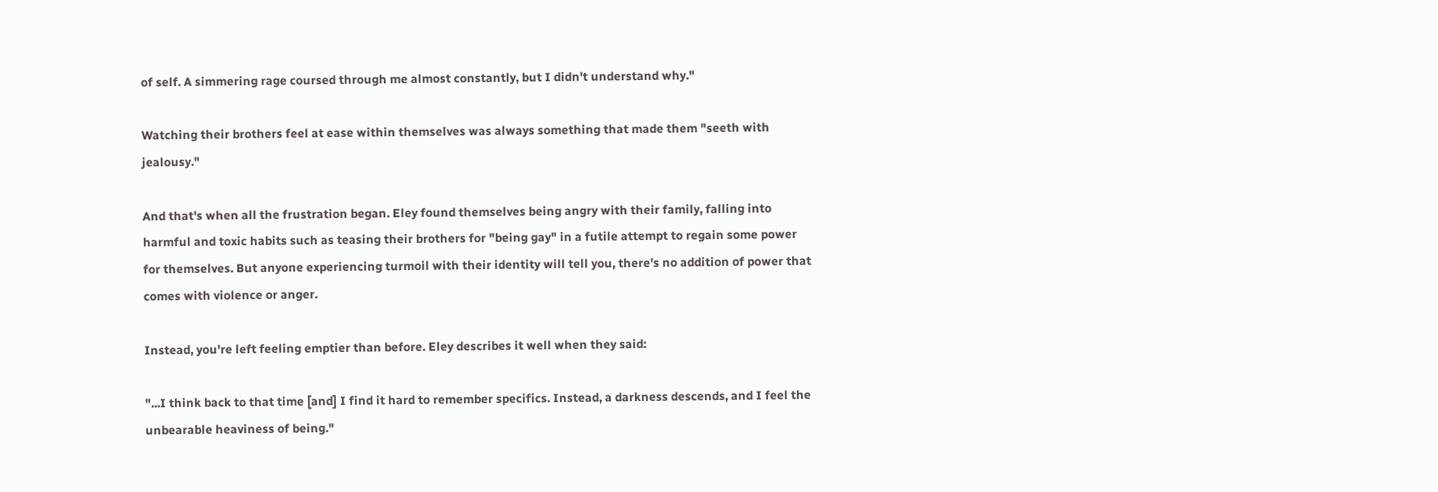of self. A simmering rage coursed through me almost constantly, but I didn't understand why."

Watching their brothers feel at ease within themselves was always something that made them "seeth with jealousy."

And that's when all the frustration began. Eley found themselves being angry with their family, falling into harmful and toxic habits such as teasing their brothers for "being gay" in a futile attempt to regain some power for themselves. But anyone experiencing turmoil with their identity will tell you, there's no addition of power that comes with violence or anger.

Instead, you're left feeling emptier than before. Eley describes it well when they said:

"...I think back to that time [and] I find it hard to remember specifics. Instead, a darkness descends, and I feel the unbearable heaviness of being."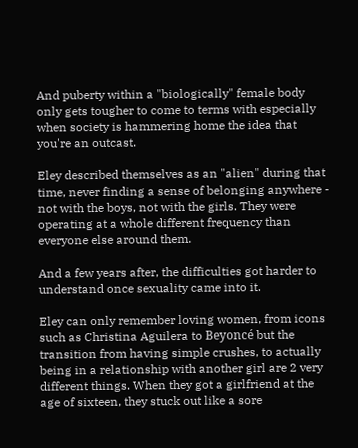And puberty within a "biologically" female body only gets tougher to come to terms with especially when society is hammering home the idea that you're an outcast.

Eley described themselves as an "alien" during that time, never finding a sense of belonging anywhere - not with the boys, not with the girls. They were operating at a whole different frequency than everyone else around them.

And a few years after, the difficulties got harder to understand once sexuality came into it.

Eley can only remember loving women, from icons such as Christina Aguilera to Beyoncé but the transition from having simple crushes, to actually being in a relationship with another girl are 2 very different things. When they got a girlfriend at the age of sixteen, they stuck out like a sore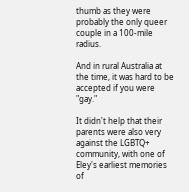thumb as they were probably the only queer couple in a 100-mile radius.

And in rural Australia at the time, it was hard to be accepted if you were "gay."

It didn't help that their parents were also very against the LGBTQ+ community, with one of Eley's earliest memories of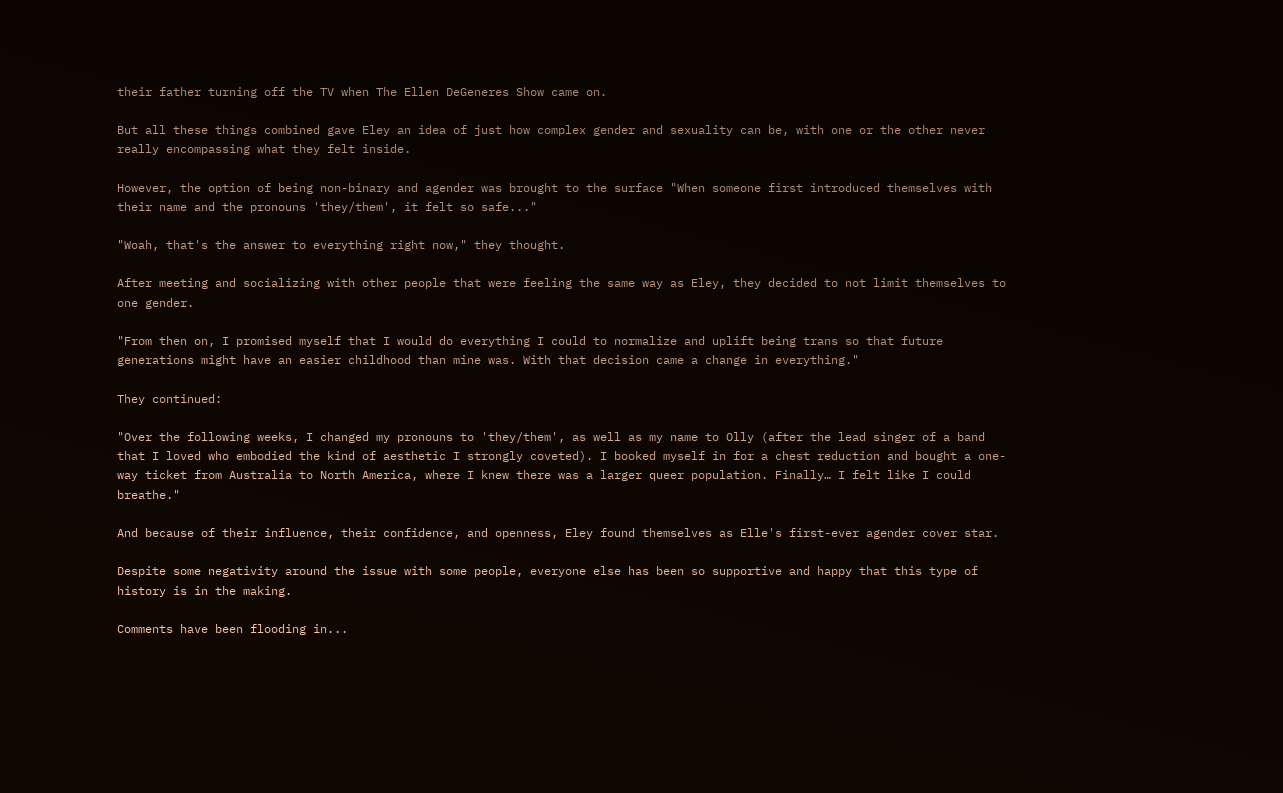their father turning off the TV when The Ellen DeGeneres Show came on.

But all these things combined gave Eley an idea of just how complex gender and sexuality can be, with one or the other never really encompassing what they felt inside.

However, the option of being non-binary and agender was brought to the surface "When someone first introduced themselves with their name and the pronouns 'they/them', it felt so safe..."

"Woah, that's the answer to everything right now," they thought.

After meeting and socializing with other people that were feeling the same way as Eley, they decided to not limit themselves to one gender.

"From then on, I promised myself that I would do everything I could to normalize and uplift being trans so that future generations might have an easier childhood than mine was. With that decision came a change in everything."

They continued:

"Over the following weeks, I changed my pronouns to 'they/them', as well as my name to Olly (after the lead singer of a band that I loved who embodied the kind of aesthetic I strongly coveted). I booked myself in for a chest reduction and bought a one-way ticket from Australia to North America, where I knew there was a larger queer population. Finally… I felt like I could breathe."

And because of their influence, their confidence, and openness, Eley found themselves as Elle's first-ever agender cover star.

Despite some negativity around the issue with some people, everyone else has been so supportive and happy that this type of history is in the making.

Comments have been flooding in...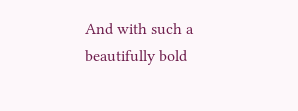And with such a beautifully bold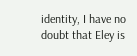identity, I have no doubt that Eley is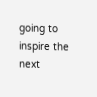going to inspire the next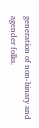generation of non-binary and agender folks.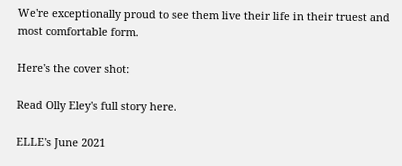We're exceptionally proud to see them live their life in their truest and most comfortable form.

Here's the cover shot:

Read Olly Eley's full story here.

ELLE's June 2021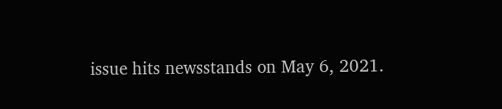issue hits newsstands on May 6, 2021.